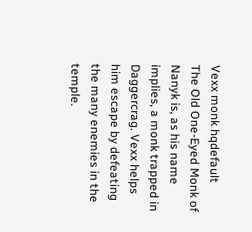Vexx monk hqdefault
The Old One-Eyed Monk of Nanyk is, as his name implies, a monk trapped in Daggercrag. Vexx helps him escape by defeating the many enemies in the temple.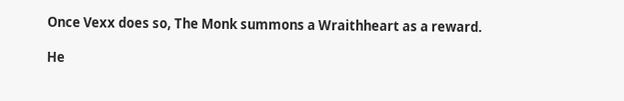Once Vexx does so, The Monk summons a Wraithheart as a reward.

He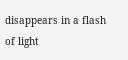disappears in a flash of light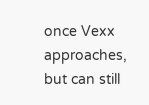once Vexx approaches, but can still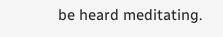be heard meditating.